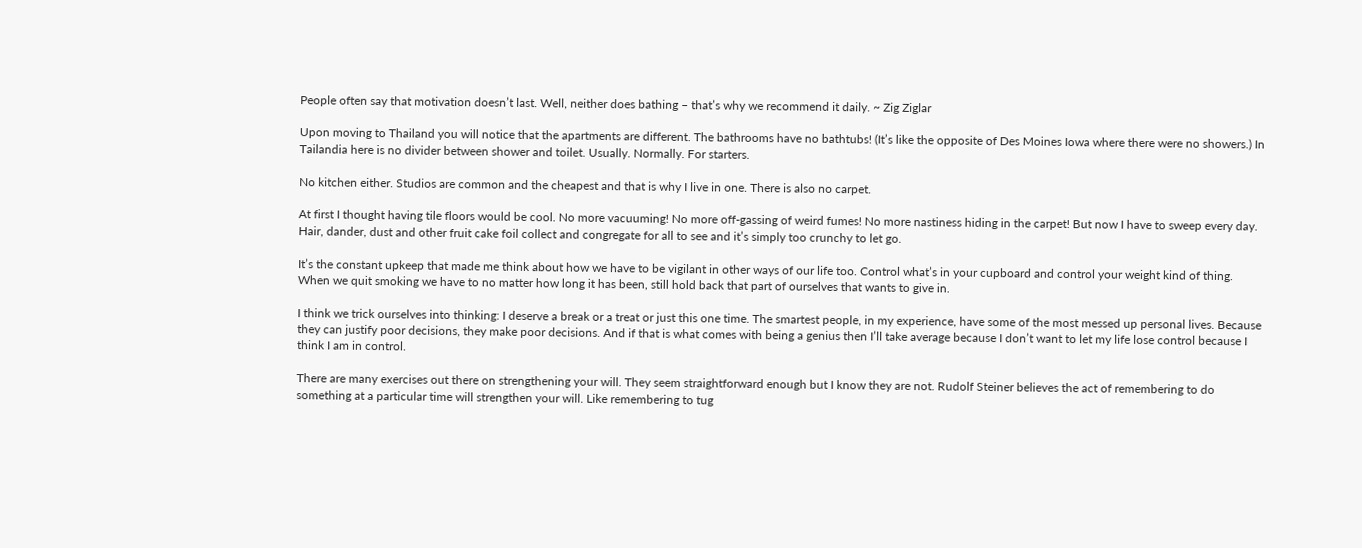People often say that motivation doesn’t last. Well, neither does bathing – that’s why we recommend it daily. ~ Zig Ziglar

Upon moving to Thailand you will notice that the apartments are different. The bathrooms have no bathtubs! (It’s like the opposite of Des Moines Iowa where there were no showers.) In Tailandia here is no divider between shower and toilet. Usually. Normally. For starters.

No kitchen either. Studios are common and the cheapest and that is why I live in one. There is also no carpet.

At first I thought having tile floors would be cool. No more vacuuming! No more off-gassing of weird fumes! No more nastiness hiding in the carpet! But now I have to sweep every day. Hair, dander, dust and other fruit cake foil collect and congregate for all to see and it’s simply too crunchy to let go.

It’s the constant upkeep that made me think about how we have to be vigilant in other ways of our life too. Control what’s in your cupboard and control your weight kind of thing. When we quit smoking we have to no matter how long it has been, still hold back that part of ourselves that wants to give in.

I think we trick ourselves into thinking: I deserve a break or a treat or just this one time. The smartest people, in my experience, have some of the most messed up personal lives. Because they can justify poor decisions, they make poor decisions. And if that is what comes with being a genius then I’ll take average because I don’t want to let my life lose control because I think I am in control.

There are many exercises out there on strengthening your will. They seem straightforward enough but I know they are not. Rudolf Steiner believes the act of remembering to do something at a particular time will strengthen your will. Like remembering to tug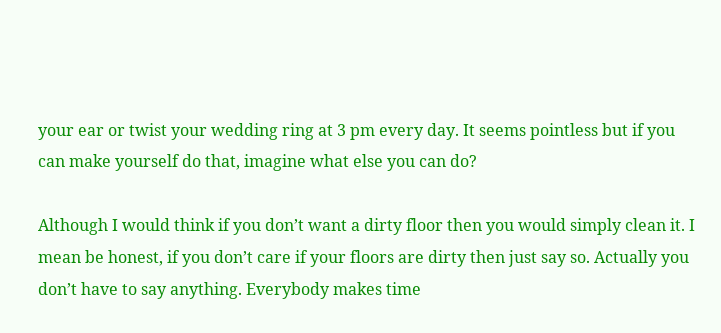your ear or twist your wedding ring at 3 pm every day. It seems pointless but if you can make yourself do that, imagine what else you can do?

Although I would think if you don’t want a dirty floor then you would simply clean it. I mean be honest, if you don’t care if your floors are dirty then just say so. Actually you don’t have to say anything. Everybody makes time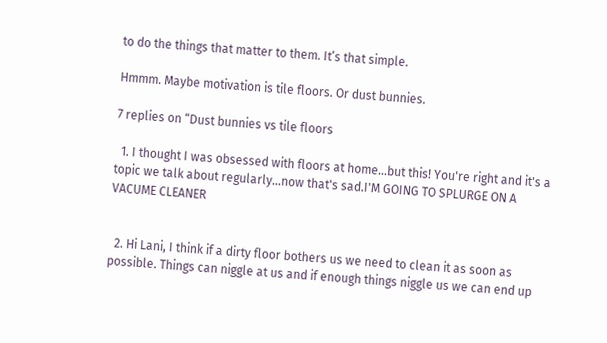to do the things that matter to them. It’s that simple.

Hmmm. Maybe motivation is tile floors. Or dust bunnies.

7 replies on “Dust bunnies vs tile floors

  1. I thought I was obsessed with floors at home…but this! You're right and it's a topic we talk about regularly…now that's sad.I'M GOING TO SPLURGE ON A VACUME CLEANER


  2. Hi Lani, I think if a dirty floor bothers us we need to clean it as soon as possible. Things can niggle at us and if enough things niggle us we can end up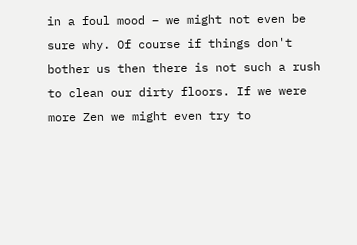in a foul mood – we might not even be sure why. Of course if things don't bother us then there is not such a rush to clean our dirty floors. If we were more Zen we might even try to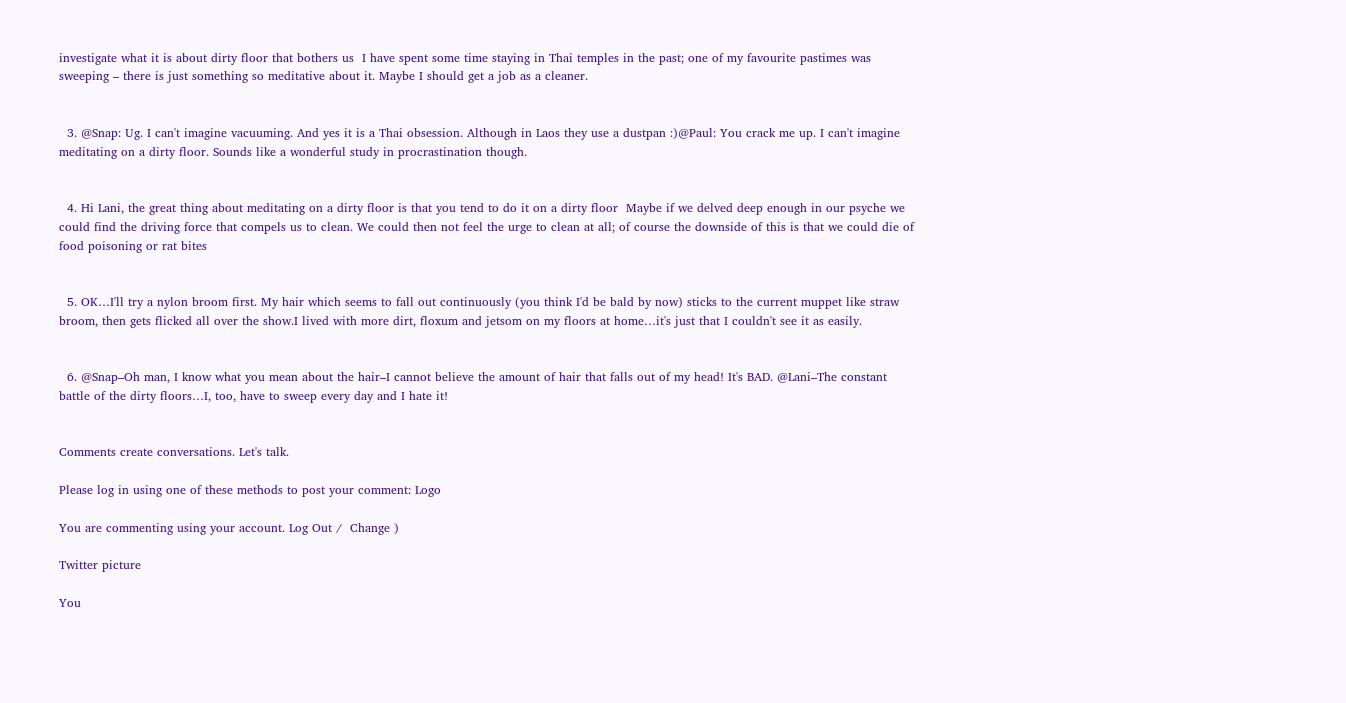investigate what it is about dirty floor that bothers us  I have spent some time staying in Thai temples in the past; one of my favourite pastimes was sweeping – there is just something so meditative about it. Maybe I should get a job as a cleaner.


  3. @Snap: Ug. I can't imagine vacuuming. And yes it is a Thai obsession. Although in Laos they use a dustpan :)@Paul: You crack me up. I can't imagine meditating on a dirty floor. Sounds like a wonderful study in procrastination though.


  4. Hi Lani, the great thing about meditating on a dirty floor is that you tend to do it on a dirty floor  Maybe if we delved deep enough in our psyche we could find the driving force that compels us to clean. We could then not feel the urge to clean at all; of course the downside of this is that we could die of food poisoning or rat bites


  5. OK…I'll try a nylon broom first. My hair which seems to fall out continuously (you think I'd be bald by now) sticks to the current muppet like straw broom, then gets flicked all over the show.I lived with more dirt, floxum and jetsom on my floors at home…it's just that I couldn't see it as easily.


  6. @Snap–Oh man, I know what you mean about the hair–I cannot believe the amount of hair that falls out of my head! It's BAD. @Lani–The constant battle of the dirty floors…I, too, have to sweep every day and I hate it!


Comments create conversations. Let's talk.

Please log in using one of these methods to post your comment: Logo

You are commenting using your account. Log Out /  Change )

Twitter picture

You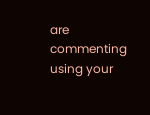are commenting using your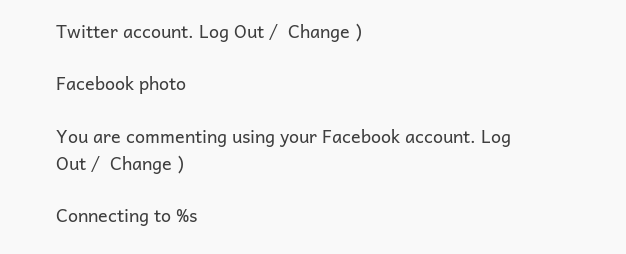Twitter account. Log Out /  Change )

Facebook photo

You are commenting using your Facebook account. Log Out /  Change )

Connecting to %s